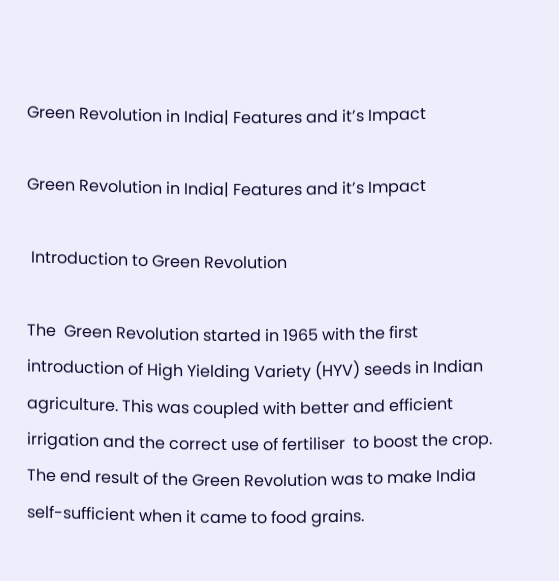Green Revolution in India| Features and it’s Impact

Green Revolution in India| Features and it’s Impact

 Introduction to Green Revolution

The  Green Revolution started in 1965 with the first introduction of High Yielding Variety (HYV) seeds in Indian agriculture. This was coupled with better and efficient irrigation and the correct use of fertiliser  to boost the crop. The end result of the Green Revolution was to make India self-sufficient when it came to food grains.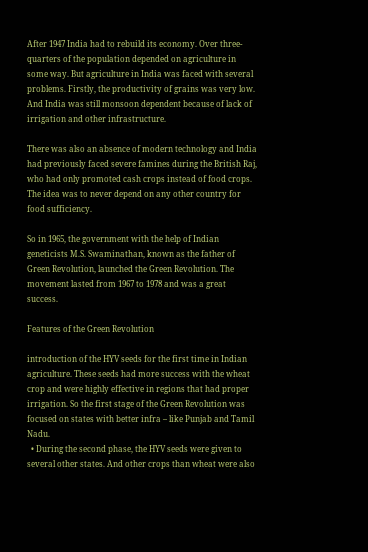After 1947 India had to rebuild its economy. Over three-quarters of the population depended on agriculture in some way. But agriculture in India was faced with several problems. Firstly, the productivity of grains was very low. And India was still monsoon dependent because of lack of irrigation and other infrastructure.

There was also an absence of modern technology and India had previously faced severe famines during the British Raj, who had only promoted cash crops instead of food crops. The idea was to never depend on any other country for food sufficiency.

So in 1965, the government with the help of Indian geneticists M.S. Swaminathan, known as the father of Green Revolution, launched the Green Revolution. The movement lasted from 1967 to 1978 and was a great success.

Features of the Green Revolution

introduction of the HYV seeds for the first time in Indian agriculture. These seeds had more success with the wheat crop and were highly effective in regions that had proper irrigation. So the first stage of the Green Revolution was focused on states with better infra – like Punjab and Tamil Nadu.
  • During the second phase, the HYV seeds were given to several other states. And other crops than wheat were also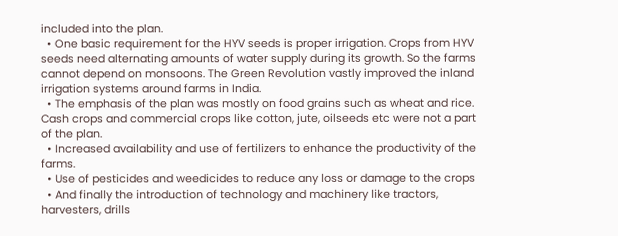included into the plan.
  • One basic requirement for the HYV seeds is proper irrigation. Crops from HYV seeds need alternating amounts of water supply during its growth. So the farms cannot depend on monsoons. The Green Revolution vastly improved the inland irrigation systems around farms in India.
  • The emphasis of the plan was mostly on food grains such as wheat and rice. Cash crops and commercial crops like cotton, jute, oilseeds etc were not a part of the plan.
  • Increased availability and use of fertilizers to enhance the productivity of the farms.
  • Use of pesticides and weedicides to reduce any loss or damage to the crops
  • And finally the introduction of technology and machinery like tractors, harvesters, drills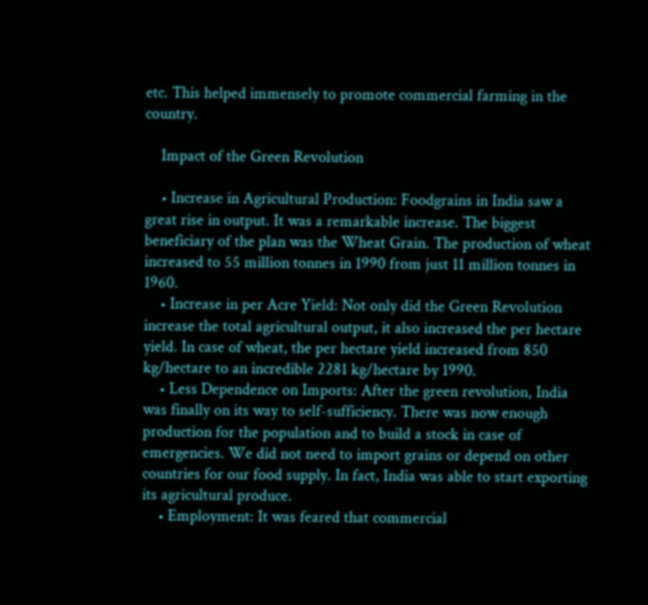etc. This helped immensely to promote commercial farming in the country.

    Impact of the Green Revolution

    • Increase in Agricultural Production: Foodgrains in India saw a great rise in output. It was a remarkable increase. The biggest beneficiary of the plan was the Wheat Grain. The production of wheat increased to 55 million tonnes in 1990 from just 11 million tonnes in 1960.
    • Increase in per Acre Yield: Not only did the Green Revolution increase the total agricultural output, it also increased the per hectare yield. In case of wheat, the per hectare yield increased from 850 kg/hectare to an incredible 2281 kg/hectare by 1990.
    • Less Dependence on Imports: After the green revolution, India was finally on its way to self-sufficiency. There was now enough production for the population and to build a stock in case of emergencies. We did not need to import grains or depend on other countries for our food supply. In fact, India was able to start exporting its agricultural produce.
    • Employment: It was feared that commercial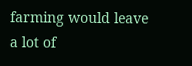farming would leave a lot of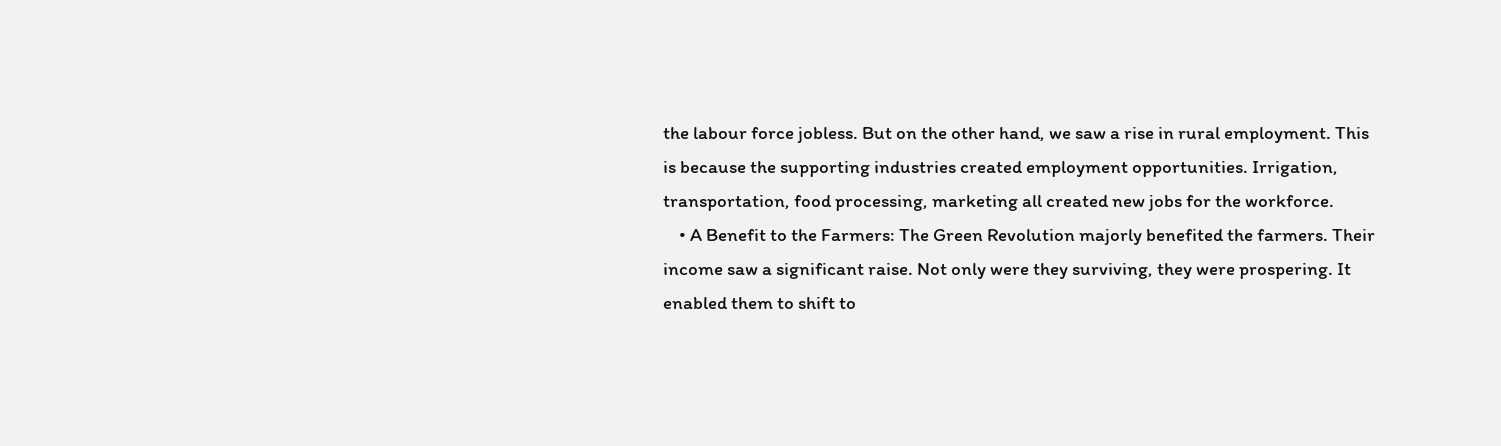the labour force jobless. But on the other hand, we saw a rise in rural employment. This is because the supporting industries created employment opportunities. Irrigation, transportation, food processing, marketing all created new jobs for the workforce.
    • A Benefit to the Farmers: The Green Revolution majorly benefited the farmers. Their income saw a significant raise. Not only were they surviving, they were prospering. It enabled them to shift to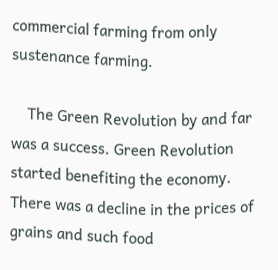commercial farming from only sustenance farming.

    The Green Revolution by and far was a success. Green Revolution started benefiting the economy. There was a decline in the prices of grains and such food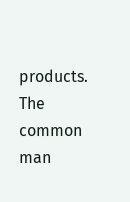products. The common man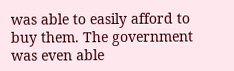was able to easily afford to buy them. The government was even able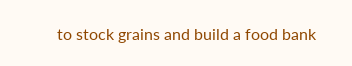to stock grains and build a food bank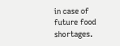in case of future food shortages.